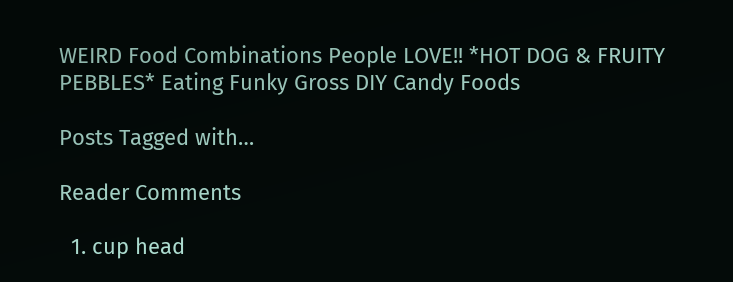WEIRD Food Combinations People LOVE!! *HOT DOG & FRUITY PEBBLES* Eating Funky Gross DIY Candy Foods

Posts Tagged with…

Reader Comments

  1. cup head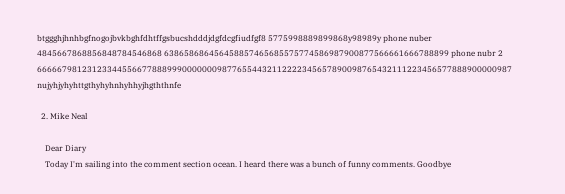btggghjhnhbgfnogojbvkbghfdhtffgsbucshdddjdgfdcgfiudfgf8 5775998889899868y98989y phone nuber 4845667868856848784546868 638658686456458857465685575774586987900877566661666788899 phone nubr 2 66666798123123344556677888999000000098776554432112222345657890098765432111223456577888900000987 nujyhjyhyhttgthyhyhnhyhhyjhgththnfe

  2. Mike Neal

    Dear Diary
    Today I'm sailing into the comment section ocean. I heard there was a bunch of funny comments. Goodbye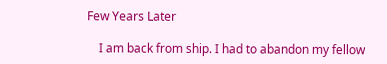Few Years Later

    I am back from ship. I had to abandon my fellow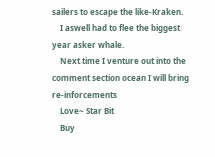sailers to escape the like-Kraken.
    I aswell had to flee the biggest year asker whale.
    Next time I venture out into the comment section ocean I will bring re-inforcements
    Love~ Star Bit
    Buy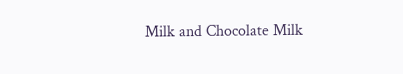Milk and Chocolate Milk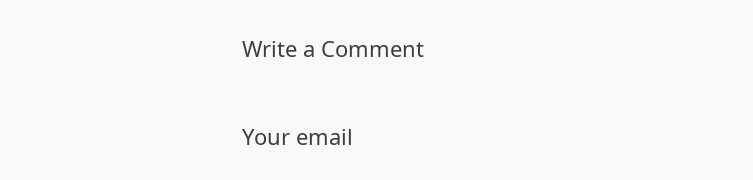Write a Comment

Your email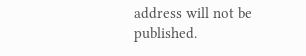address will not be published.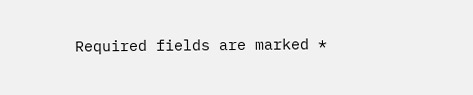Required fields are marked *